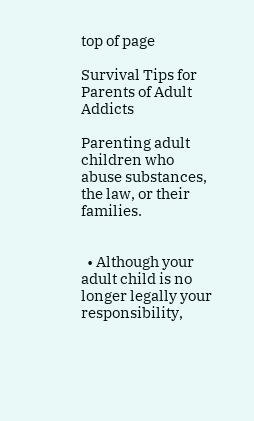top of page

Survival Tips for Parents of Adult Addicts

Parenting adult children who abuse substances, the law, or their families.


  • Although your adult child is no longer legally your responsibility,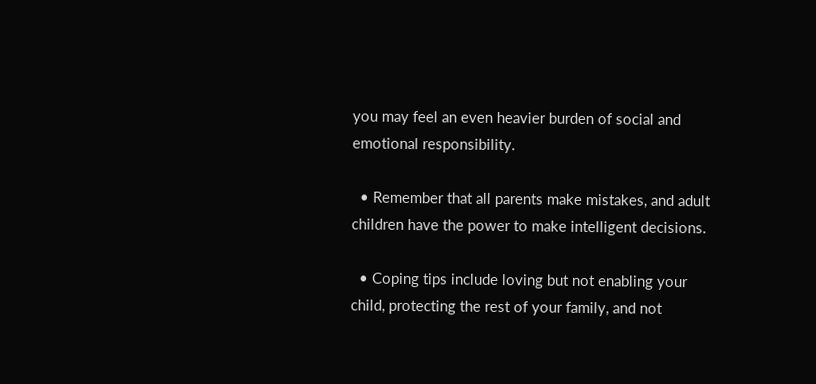you may feel an even heavier burden of social and emotional responsibility.

  • Remember that all parents make mistakes, and adult children have the power to make intelligent decisions.

  • Coping tips include loving but not enabling your child, protecting the rest of your family, and not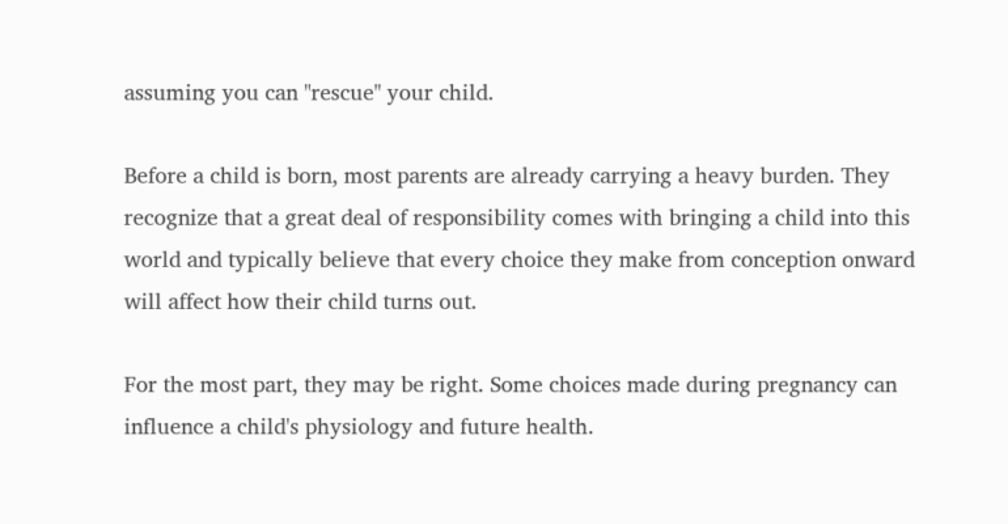assuming you can "rescue" your child.

Before a child is born, most parents are already carrying a heavy burden. They recognize that a great deal of responsibility comes with bringing a child into this world and typically believe that every choice they make from conception onward will affect how their child turns out.

For the most part, they may be right. Some choices made during pregnancy can influence a child's physiology and future health.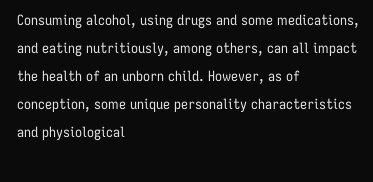Consuming alcohol, using drugs and some medications, and eating nutritiously, among others, can all impact the health of an unborn child. However, as of conception, some unique personality characteristics and physiological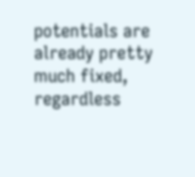potentials are already pretty much fixed, regardless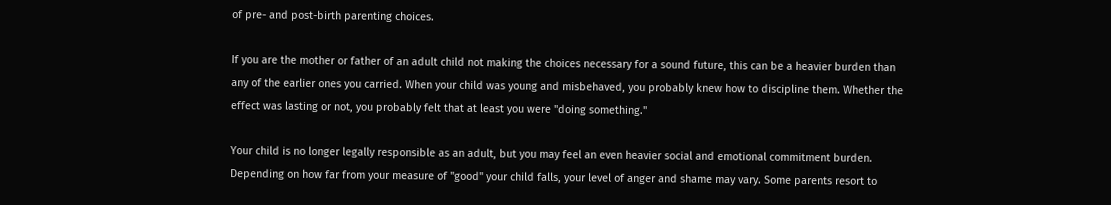of pre- and post-birth parenting choices.

If you are the mother or father of an adult child not making the choices necessary for a sound future, this can be a heavier burden than any of the earlier ones you carried. When your child was young and misbehaved, you probably knew how to discipline them. Whether the effect was lasting or not, you probably felt that at least you were "doing something."

Your child is no longer legally responsible as an adult, but you may feel an even heavier social and emotional commitment burden. Depending on how far from your measure of "good" your child falls, your level of anger and shame may vary. Some parents resort to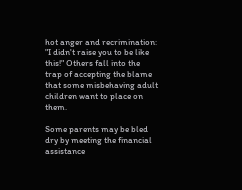hot anger and recrimination: "I didn't raise you to be like this!" Others fall into the trap of accepting the blame that some misbehaving adult children want to place on them.

Some parents may be bled dry by meeting the financial assistance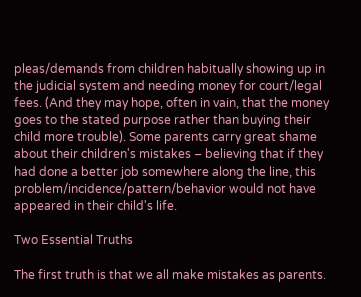pleas/demands from children habitually showing up in the judicial system and needing money for court/legal fees. (And they may hope, often in vain, that the money goes to the stated purpose rather than buying their child more trouble). Some parents carry great shame about their children's mistakes – believing that if they had done a better job somewhere along the line, this problem/incidence/pattern/behavior would not have appeared in their child's life.

Two Essential Truths

The first truth is that we all make mistakes as parents.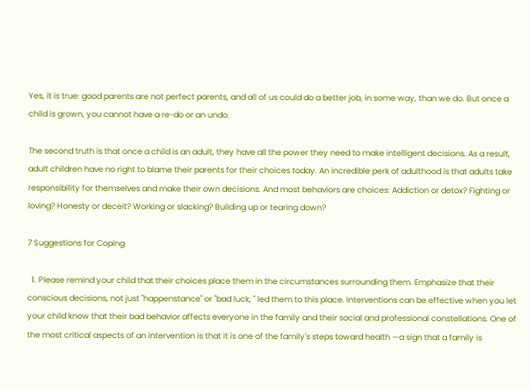Yes, it is true: good parents are not perfect parents, and all of us could do a better job, in some way, than we do. But once a child is grown, you cannot have a re-do or an undo.

The second truth is that once a child is an adult, they have all the power they need to make intelligent decisions. As a result, adult children have no right to blame their parents for their choices today. An incredible perk of adulthood is that adults take responsibility for themselves and make their own decisions. And most behaviors are choices: Addiction or detox? Fighting or loving? Honesty or deceit? Working or slacking? Building up or tearing down?

7 Suggestions for Coping

  1. Please remind your child that their choices place them in the circumstances surrounding them. Emphasize that their conscious decisions, not just "happenstance" or "bad luck, " led them to this place. Interventions can be effective when you let your child know that their bad behavior affects everyone in the family and their social and professional constellations. One of the most critical aspects of an intervention is that it is one of the family's steps toward health —a sign that a family is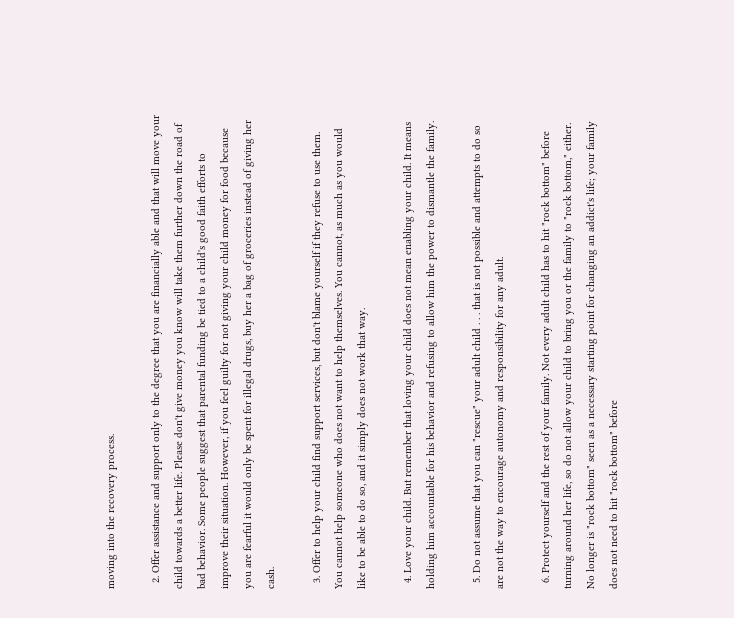moving into the recovery process.

  2. Offer assistance and support only to the degree that you are financially able and that will move your child towards a better life. Please don't give money you know will take them further down the road of bad behavior. Some people suggest that parental funding be tied to a child's good faith efforts to improve their situation. However, if you feel guilty for not giving your child money for food because you are fearful it would only be spent for illegal drugs, buy her a bag of groceries instead of giving her cash.

  3. Offer to help your child find support services, but don't blame yourself if they refuse to use them. You cannot help someone who does not want to help themselves. You cannot, as much as you would like to be able to do so, and it simply does not work that way.

  4. Love your child. But remember that loving your child does not mean enabling your child. It means holding him accountable for his behavior and refusing to allow him the power to dismantle the family.

  5. Do not assume that you can "rescue" your adult child . . . that is not possible and attempts to do so are not the way to encourage autonomy and responsibility for any adult.

  6. Protect yourself and the rest of your family. Not every adult child has to hit "rock bottom" before turning around her life, so do not allow your child to bring you or the family to "rock bottom," either. No longer is "rock bottom" seen as a necessary starting point for changing an addict's life; your family does not need to hit "rock bottom" before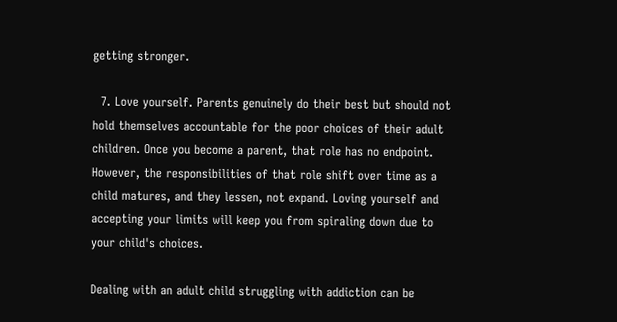getting stronger.

  7. Love yourself. Parents genuinely do their best but should not hold themselves accountable for the poor choices of their adult children. Once you become a parent, that role has no endpoint. However, the responsibilities of that role shift over time as a child matures, and they lessen, not expand. Loving yourself and accepting your limits will keep you from spiraling down due to your child's choices.

Dealing with an adult child struggling with addiction can be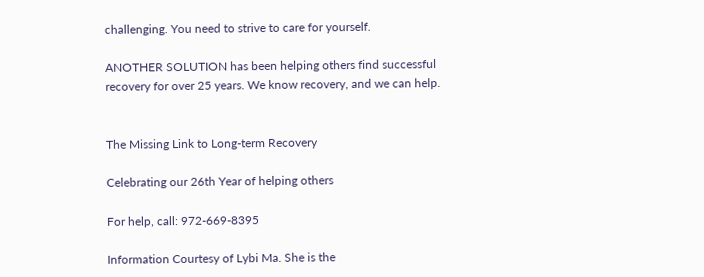challenging. You need to strive to care for yourself.

ANOTHER SOLUTION has been helping others find successful recovery for over 25 years. We know recovery, and we can help.


The Missing Link to Long-term Recovery

Celebrating our 26th Year of helping others

For help, call: 972-669-8395

Information Courtesy of Lybi Ma. She is the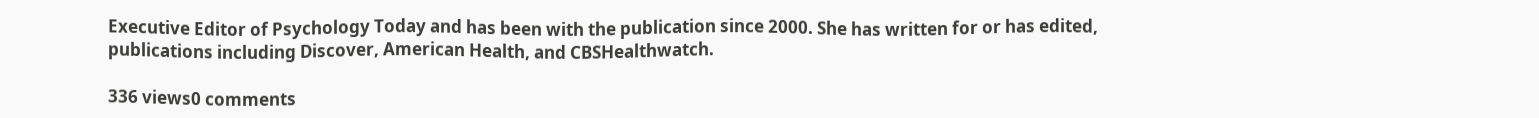Executive Editor of Psychology Today and has been with the publication since 2000. She has written for or has edited, publications including Discover, American Health, and CBSHealthwatch.

336 views0 comments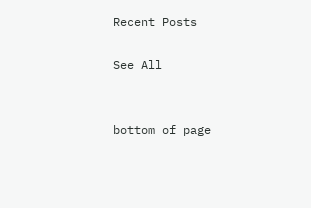Recent Posts

See All


bottom of page